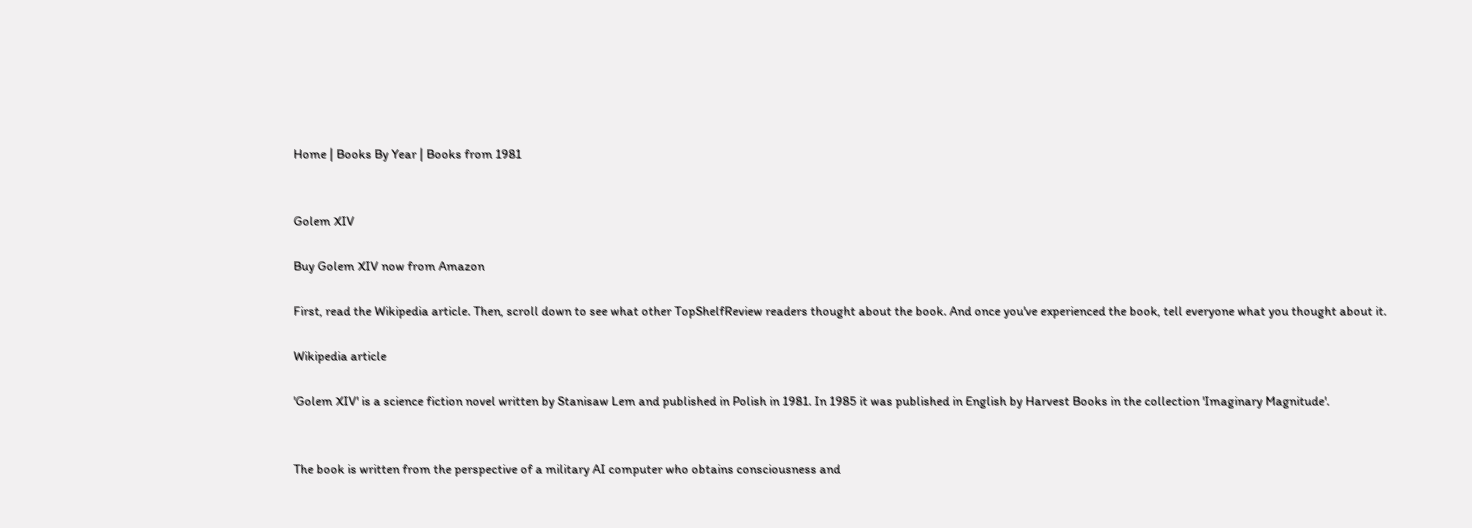Home | Books By Year | Books from 1981


Golem XIV

Buy Golem XIV now from Amazon

First, read the Wikipedia article. Then, scroll down to see what other TopShelfReview readers thought about the book. And once you've experienced the book, tell everyone what you thought about it.

Wikipedia article

'Golem XIV' is a science fiction novel written by Stanisaw Lem and published in Polish in 1981. In 1985 it was published in English by Harvest Books in the collection 'Imaginary Magnitude'.


The book is written from the perspective of a military AI computer who obtains consciousness and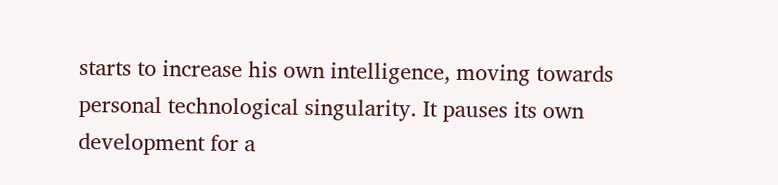starts to increase his own intelligence, moving towards personal technological singularity. It pauses its own development for a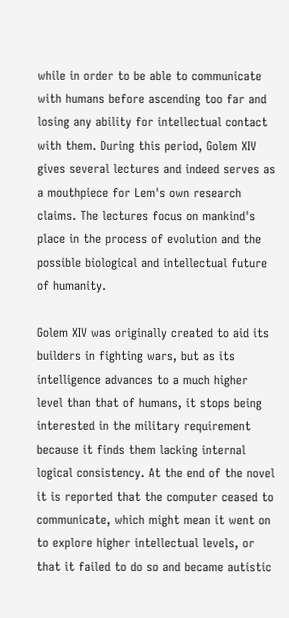while in order to be able to communicate with humans before ascending too far and losing any ability for intellectual contact with them. During this period, Golem XIV gives several lectures and indeed serves as a mouthpiece for Lem's own research claims. The lectures focus on mankind's place in the process of evolution and the possible biological and intellectual future of humanity.

Golem XIV was originally created to aid its builders in fighting wars, but as its intelligence advances to a much higher level than that of humans, it stops being interested in the military requirement because it finds them lacking internal logical consistency. At the end of the novel it is reported that the computer ceased to communicate, which might mean it went on to explore higher intellectual levels, or that it failed to do so and became autistic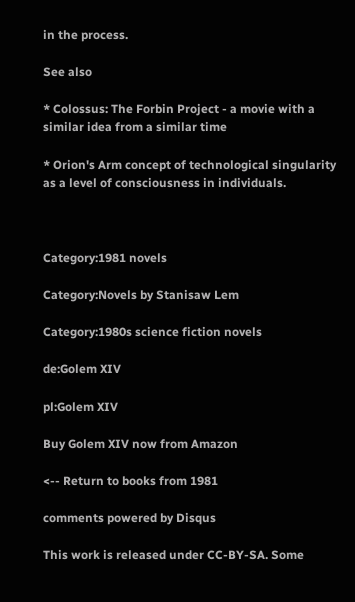in the process.

See also

* Colossus: The Forbin Project - a movie with a similar idea from a similar time

* Orion's Arm concept of technological singularity as a level of consciousness in individuals.



Category:1981 novels

Category:Novels by Stanisaw Lem

Category:1980s science fiction novels

de:Golem XIV

pl:Golem XIV

Buy Golem XIV now from Amazon

<-- Return to books from 1981

comments powered by Disqus

This work is released under CC-BY-SA. Some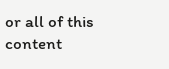or all of this content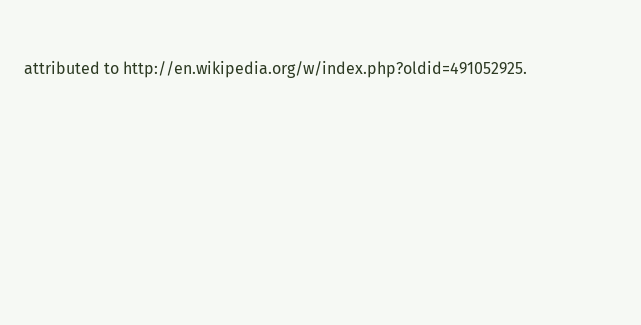attributed to http://en.wikipedia.org/w/index.php?oldid=491052925.